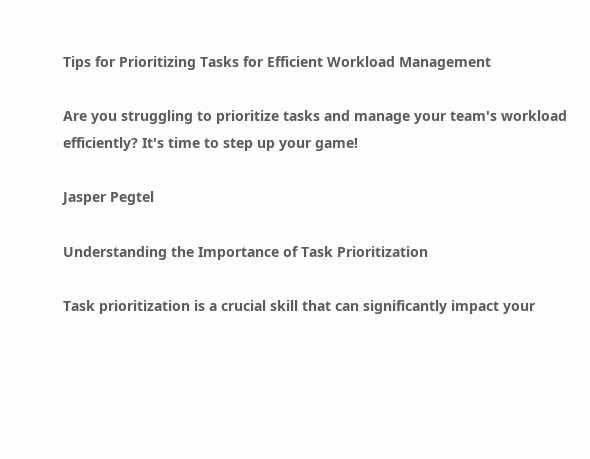Tips for Prioritizing Tasks for Efficient Workload Management

Are you struggling to prioritize tasks and manage your team's workload efficiently? It's time to step up your game!

Jasper Pegtel

Understanding the Importance of Task Prioritization

Task prioritization is a crucial skill that can significantly impact your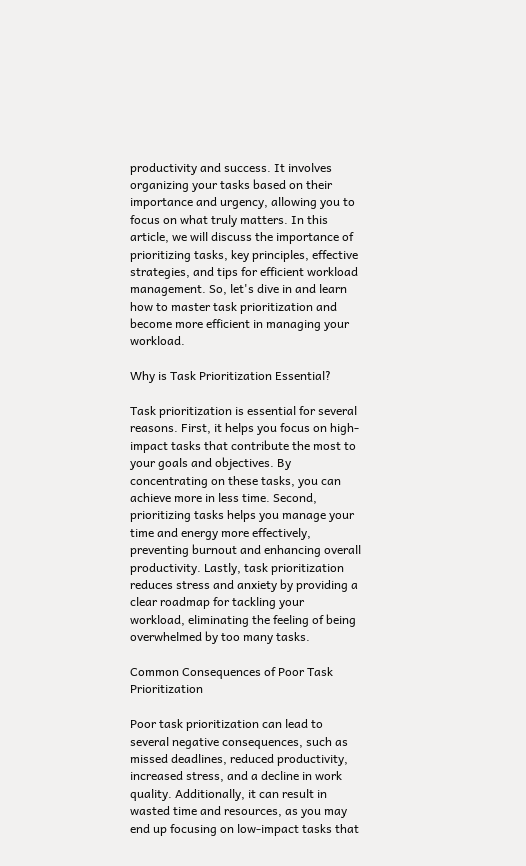productivity and success. It involves organizing your tasks based on their importance and urgency, allowing you to focus on what truly matters. In this article, we will discuss the importance of prioritizing tasks, key principles, effective strategies, and tips for efficient workload management. So, let's dive in and learn how to master task prioritization and become more efficient in managing your workload.

Why is Task Prioritization Essential?

Task prioritization is essential for several reasons. First, it helps you focus on high-impact tasks that contribute the most to your goals and objectives. By concentrating on these tasks, you can achieve more in less time. Second, prioritizing tasks helps you manage your time and energy more effectively, preventing burnout and enhancing overall productivity. Lastly, task prioritization reduces stress and anxiety by providing a clear roadmap for tackling your workload, eliminating the feeling of being overwhelmed by too many tasks.

Common Consequences of Poor Task Prioritization

Poor task prioritization can lead to several negative consequences, such as missed deadlines, reduced productivity, increased stress, and a decline in work quality. Additionally, it can result in wasted time and resources, as you may end up focusing on low-impact tasks that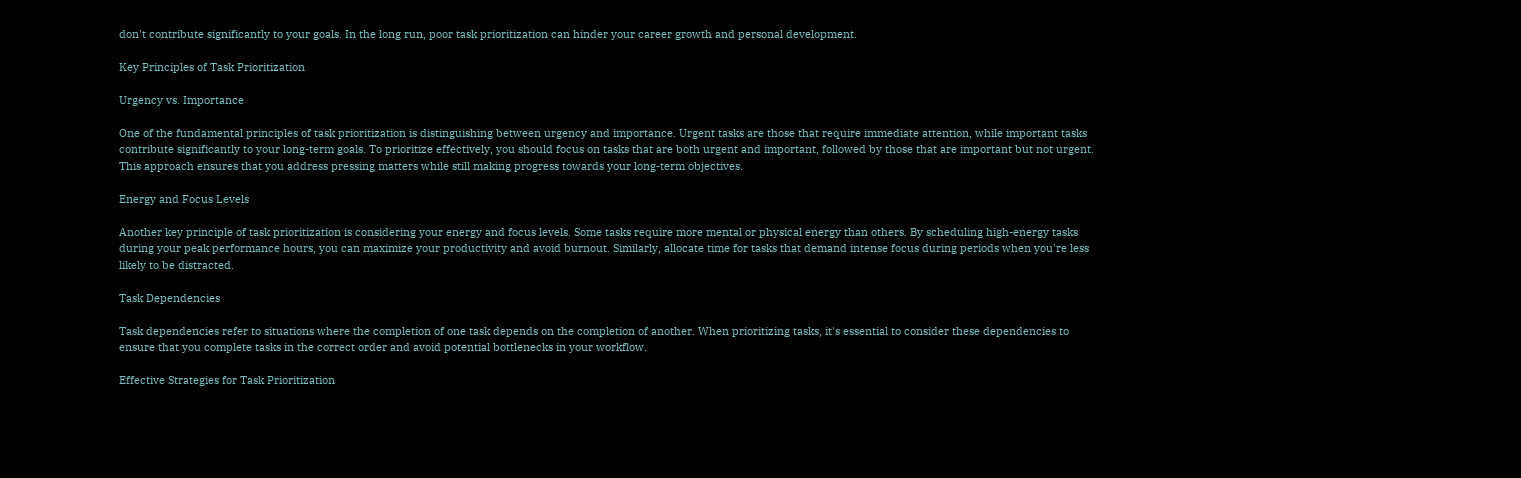don't contribute significantly to your goals. In the long run, poor task prioritization can hinder your career growth and personal development.

Key Principles of Task Prioritization

Urgency vs. Importance

One of the fundamental principles of task prioritization is distinguishing between urgency and importance. Urgent tasks are those that require immediate attention, while important tasks contribute significantly to your long-term goals. To prioritize effectively, you should focus on tasks that are both urgent and important, followed by those that are important but not urgent. This approach ensures that you address pressing matters while still making progress towards your long-term objectives.

Energy and Focus Levels

Another key principle of task prioritization is considering your energy and focus levels. Some tasks require more mental or physical energy than others. By scheduling high-energy tasks during your peak performance hours, you can maximize your productivity and avoid burnout. Similarly, allocate time for tasks that demand intense focus during periods when you're less likely to be distracted.

Task Dependencies

Task dependencies refer to situations where the completion of one task depends on the completion of another. When prioritizing tasks, it's essential to consider these dependencies to ensure that you complete tasks in the correct order and avoid potential bottlenecks in your workflow.

Effective Strategies for Task Prioritization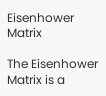Eisenhower Matrix

The Eisenhower Matrix is a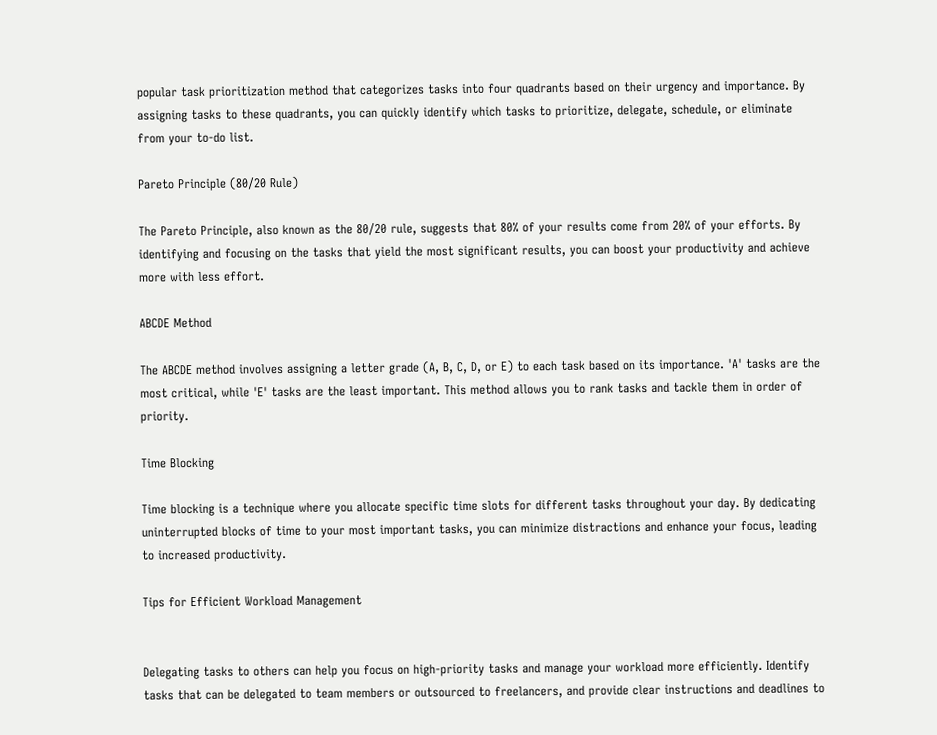popular task prioritization method that categorizes tasks into four quadrants based on their urgency and importance. By assigning tasks to these quadrants, you can quickly identify which tasks to prioritize, delegate, schedule, or eliminate from your to-do list.

Pareto Principle (80/20 Rule)

The Pareto Principle, also known as the 80/20 rule, suggests that 80% of your results come from 20% of your efforts. By identifying and focusing on the tasks that yield the most significant results, you can boost your productivity and achieve more with less effort.

ABCDE Method

The ABCDE method involves assigning a letter grade (A, B, C, D, or E) to each task based on its importance. 'A' tasks are the most critical, while 'E' tasks are the least important. This method allows you to rank tasks and tackle them in order of priority.

Time Blocking

Time blocking is a technique where you allocate specific time slots for different tasks throughout your day. By dedicating uninterrupted blocks of time to your most important tasks, you can minimize distractions and enhance your focus, leading to increased productivity.

Tips for Efficient Workload Management


Delegating tasks to others can help you focus on high-priority tasks and manage your workload more efficiently. Identify tasks that can be delegated to team members or outsourced to freelancers, and provide clear instructions and deadlines to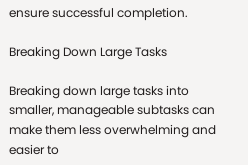ensure successful completion.

Breaking Down Large Tasks

Breaking down large tasks into smaller, manageable subtasks can make them less overwhelming and easier to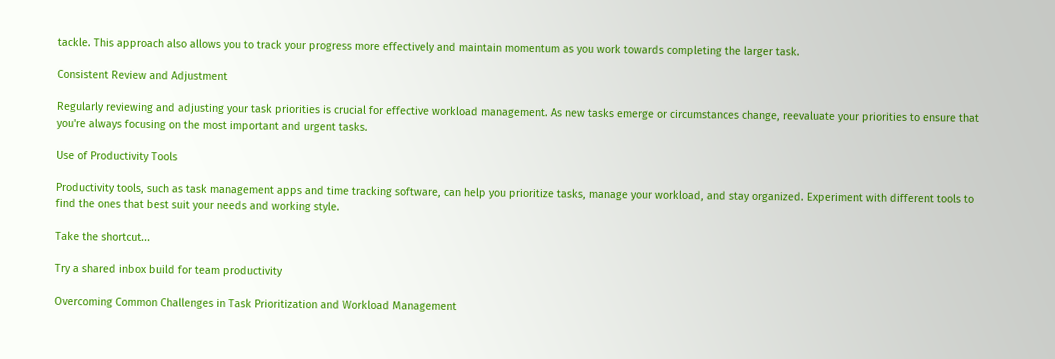tackle. This approach also allows you to track your progress more effectively and maintain momentum as you work towards completing the larger task.

Consistent Review and Adjustment

Regularly reviewing and adjusting your task priorities is crucial for effective workload management. As new tasks emerge or circumstances change, reevaluate your priorities to ensure that you're always focusing on the most important and urgent tasks.

Use of Productivity Tools

Productivity tools, such as task management apps and time tracking software, can help you prioritize tasks, manage your workload, and stay organized. Experiment with different tools to find the ones that best suit your needs and working style.

Take the shortcut...

Try a shared inbox build for team productivity

Overcoming Common Challenges in Task Prioritization and Workload Management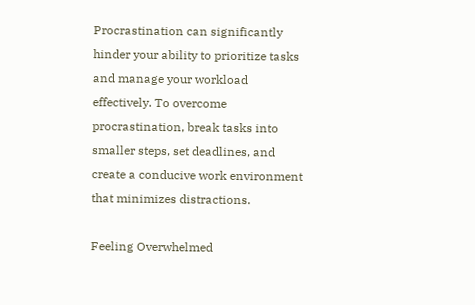Procrastination can significantly hinder your ability to prioritize tasks and manage your workload effectively. To overcome procrastination, break tasks into smaller steps, set deadlines, and create a conducive work environment that minimizes distractions.

Feeling Overwhelmed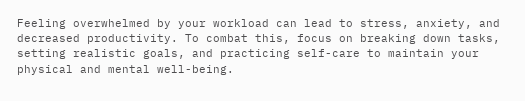Feeling overwhelmed by your workload can lead to stress, anxiety, and decreased productivity. To combat this, focus on breaking down tasks, setting realistic goals, and practicing self-care to maintain your physical and mental well-being.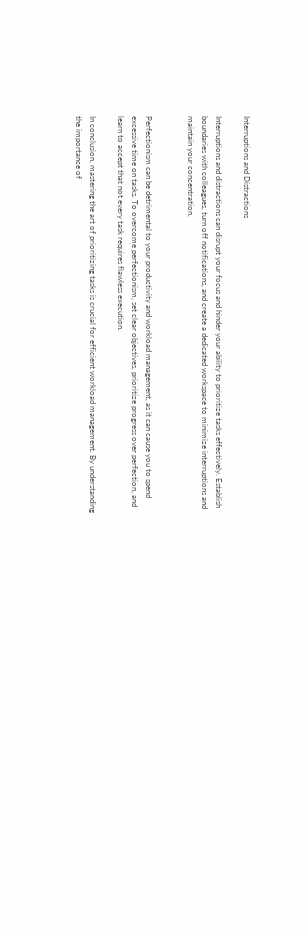Interruptions and Distractions

Interruptions and distractions can disrupt your focus and hinder your ability to prioritize tasks effectively. Establish boundaries with colleagues, turn off notifications, and create a dedicated workspace to minimize interruptions and maintain your concentration.


Perfectionism can be detrimental to your productivity and workload management, as it can cause you to spend excessive time on tasks. To overcome perfectionism, set clear objectives, prioritize progress over perfection, and learn to accept that not every task requires flawless execution.

In conclusion, mastering the art of prioritizing tasks is crucial for efficient workload management. By understanding the importance of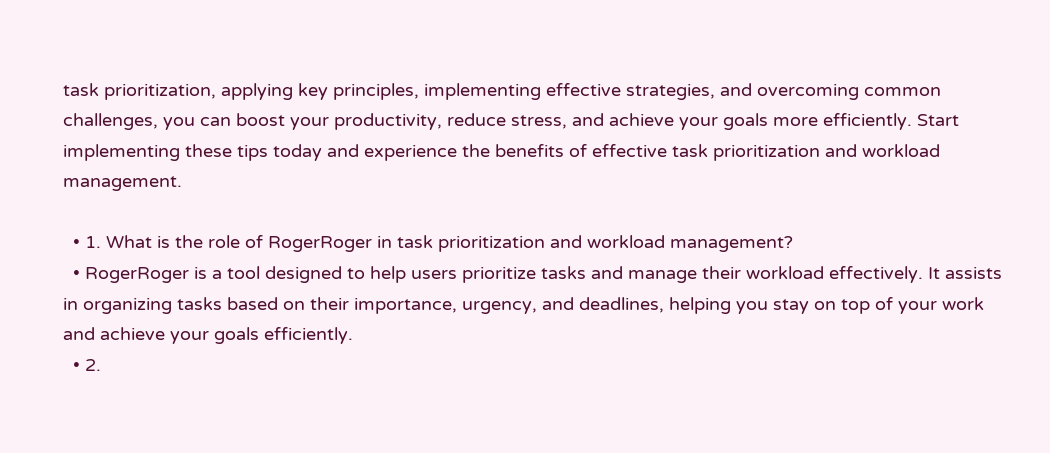task prioritization, applying key principles, implementing effective strategies, and overcoming common challenges, you can boost your productivity, reduce stress, and achieve your goals more efficiently. Start implementing these tips today and experience the benefits of effective task prioritization and workload management.

  • 1. What is the role of RogerRoger in task prioritization and workload management?
  • RogerRoger is a tool designed to help users prioritize tasks and manage their workload effectively. It assists in organizing tasks based on their importance, urgency, and deadlines, helping you stay on top of your work and achieve your goals efficiently.
  • 2.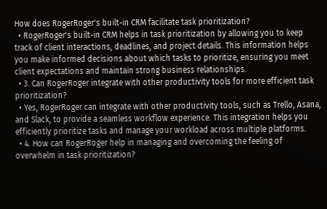How does RogerRoger's built-in CRM facilitate task prioritization?
  • RogerRoger's built-in CRM helps in task prioritization by allowing you to keep track of client interactions, deadlines, and project details. This information helps you make informed decisions about which tasks to prioritize, ensuring you meet client expectations and maintain strong business relationships.
  • 3. Can RogerRoger integrate with other productivity tools for more efficient task prioritization?
  • Yes, RogerRoger can integrate with other productivity tools, such as Trello, Asana, and Slack, to provide a seamless workflow experience. This integration helps you efficiently prioritize tasks and manage your workload across multiple platforms.
  • 4. How can RogerRoger help in managing and overcoming the feeling of overwhelm in task prioritization?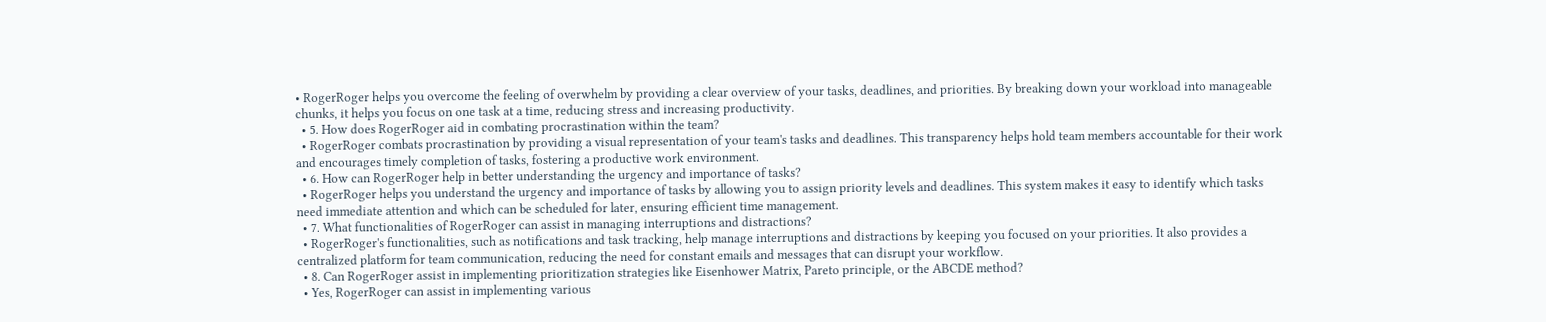• RogerRoger helps you overcome the feeling of overwhelm by providing a clear overview of your tasks, deadlines, and priorities. By breaking down your workload into manageable chunks, it helps you focus on one task at a time, reducing stress and increasing productivity.
  • 5. How does RogerRoger aid in combating procrastination within the team?
  • RogerRoger combats procrastination by providing a visual representation of your team's tasks and deadlines. This transparency helps hold team members accountable for their work and encourages timely completion of tasks, fostering a productive work environment.
  • 6. How can RogerRoger help in better understanding the urgency and importance of tasks?
  • RogerRoger helps you understand the urgency and importance of tasks by allowing you to assign priority levels and deadlines. This system makes it easy to identify which tasks need immediate attention and which can be scheduled for later, ensuring efficient time management.
  • 7. What functionalities of RogerRoger can assist in managing interruptions and distractions?
  • RogerRoger's functionalities, such as notifications and task tracking, help manage interruptions and distractions by keeping you focused on your priorities. It also provides a centralized platform for team communication, reducing the need for constant emails and messages that can disrupt your workflow.
  • 8. Can RogerRoger assist in implementing prioritization strategies like Eisenhower Matrix, Pareto principle, or the ABCDE method?
  • Yes, RogerRoger can assist in implementing various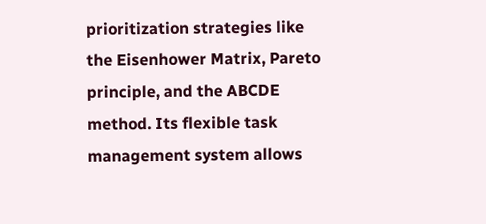prioritization strategies like the Eisenhower Matrix, Pareto principle, and the ABCDE method. Its flexible task management system allows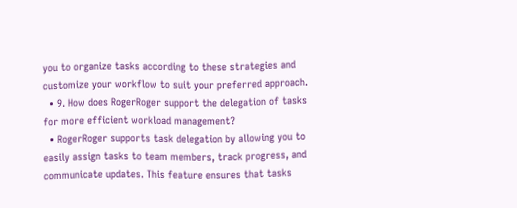you to organize tasks according to these strategies and customize your workflow to suit your preferred approach.
  • 9. How does RogerRoger support the delegation of tasks for more efficient workload management?
  • RogerRoger supports task delegation by allowing you to easily assign tasks to team members, track progress, and communicate updates. This feature ensures that tasks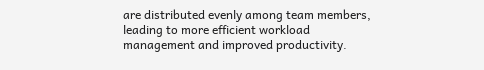are distributed evenly among team members, leading to more efficient workload management and improved productivity.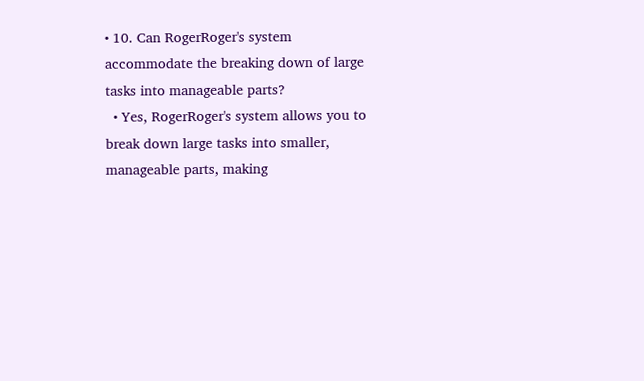• 10. Can RogerRoger's system accommodate the breaking down of large tasks into manageable parts?
  • Yes, RogerRoger's system allows you to break down large tasks into smaller, manageable parts, making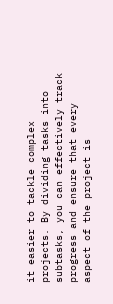it easier to tackle complex projects. By dividing tasks into subtasks, you can effectively track progress and ensure that every aspect of the project is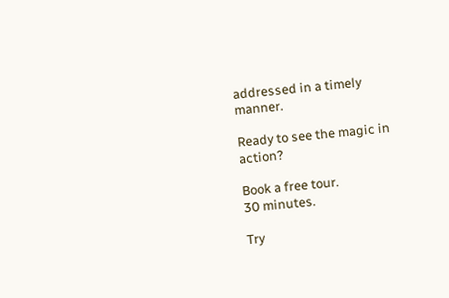addressed in a timely manner.

Ready to see the magic in action?

Book a free tour.
30 minutes.

Try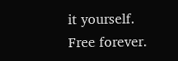it yourself.
Free forever.